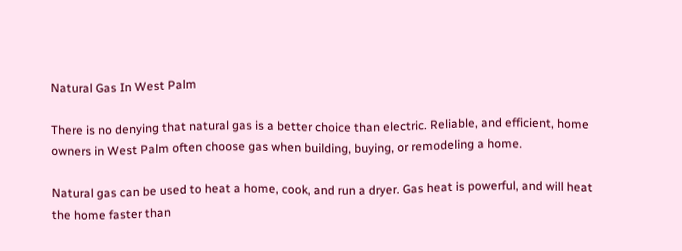Natural Gas In West Palm

There is no denying that natural gas is a better choice than electric. Reliable, and efficient, home owners in West Palm often choose gas when building, buying, or remodeling a home.

Natural gas can be used to heat a home, cook, and run a dryer. Gas heat is powerful, and will heat the home faster than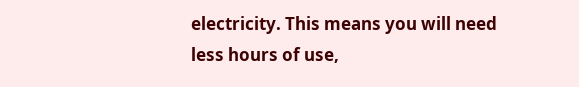electricity. This means you will need less hours of use,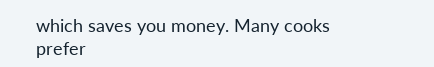which saves you money. Many cooks prefer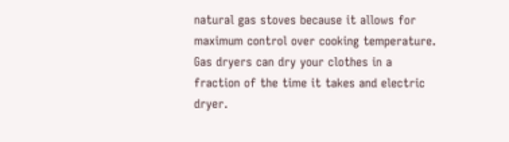natural gas stoves because it allows for maximum control over cooking temperature. Gas dryers can dry your clothes in a fraction of the time it takes and electric dryer.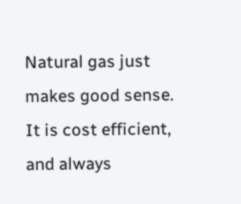Natural gas just makes good sense. It is cost efficient, and always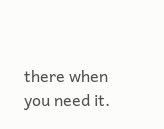there when you need it.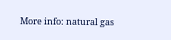More info: natural gas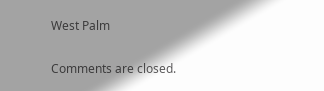West Palm

Comments are closed.